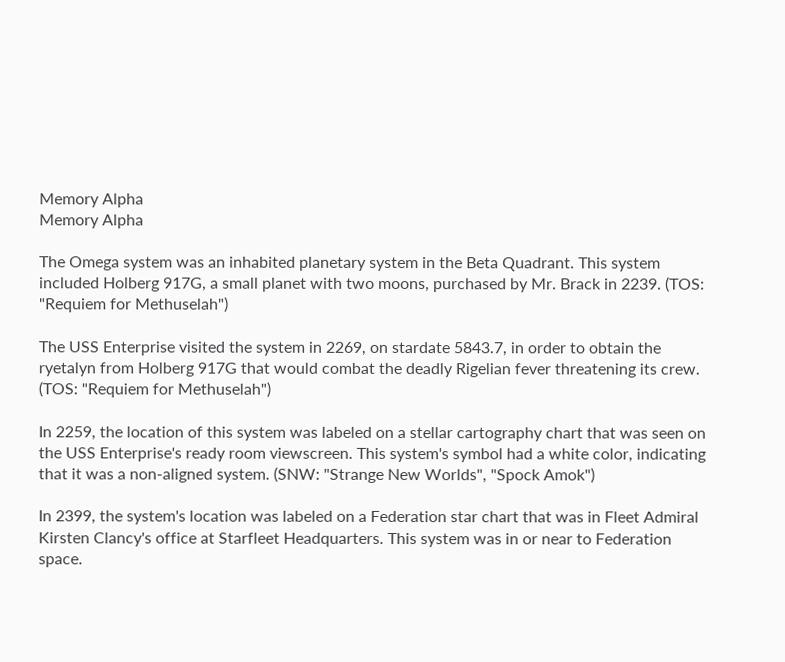Memory Alpha
Memory Alpha

The Omega system was an inhabited planetary system in the Beta Quadrant. This system included Holberg 917G, a small planet with two moons, purchased by Mr. Brack in 2239. (TOS: "Requiem for Methuselah")

The USS Enterprise visited the system in 2269, on stardate 5843.7, in order to obtain the ryetalyn from Holberg 917G that would combat the deadly Rigelian fever threatening its crew. (TOS: "Requiem for Methuselah")

In 2259, the location of this system was labeled on a stellar cartography chart that was seen on the USS Enterprise's ready room viewscreen. This system's symbol had a white color, indicating that it was a non-aligned system. (SNW: "Strange New Worlds", "Spock Amok")

In 2399, the system's location was labeled on a Federation star chart that was in Fleet Admiral Kirsten Clancy's office at Starfleet Headquarters. This system was in or near to Federation space.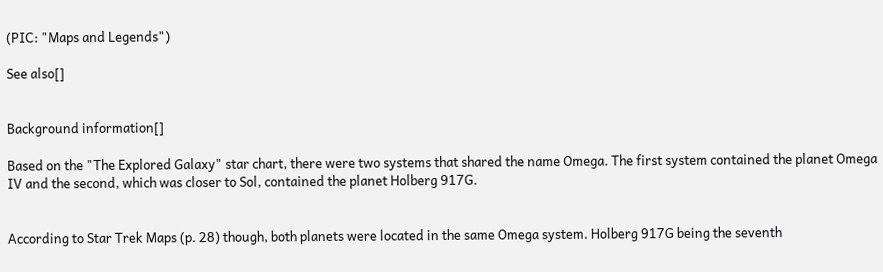(PIC: "Maps and Legends")

See also[]


Background information[]

Based on the "The Explored Galaxy" star chart, there were two systems that shared the name Omega. The first system contained the planet Omega IV and the second, which was closer to Sol, contained the planet Holberg 917G.


According to Star Trek Maps (p. 28) though, both planets were located in the same Omega system. Holberg 917G being the seventh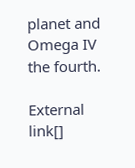planet and Omega IV the fourth.

External link[]